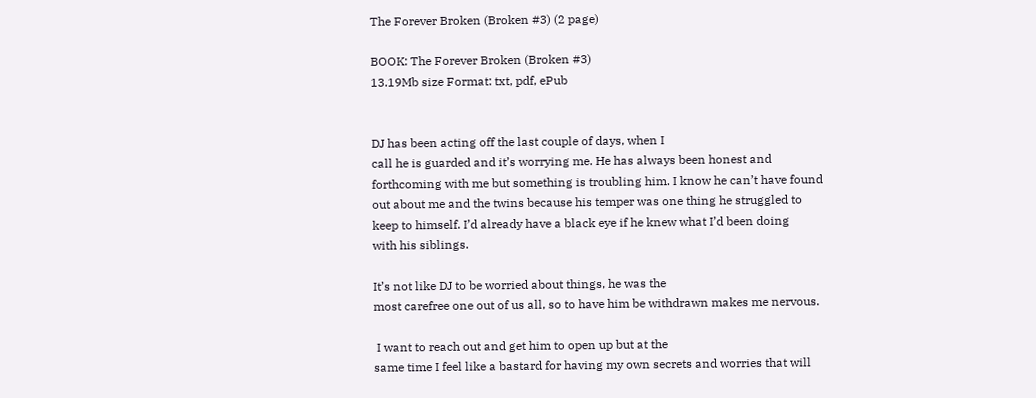The Forever Broken (Broken #3) (2 page)

BOOK: The Forever Broken (Broken #3)
13.19Mb size Format: txt, pdf, ePub


DJ has been acting off the last couple of days, when I
call he is guarded and it’s worrying me. He has always been honest and
forthcoming with me but something is troubling him. I know he can’t have found
out about me and the twins because his temper was one thing he struggled to
keep to himself. I’d already have a black eye if he knew what I’d been doing
with his siblings.

It’s not like DJ to be worried about things, he was the
most carefree one out of us all, so to have him be withdrawn makes me nervous.

 I want to reach out and get him to open up but at the
same time I feel like a bastard for having my own secrets and worries that will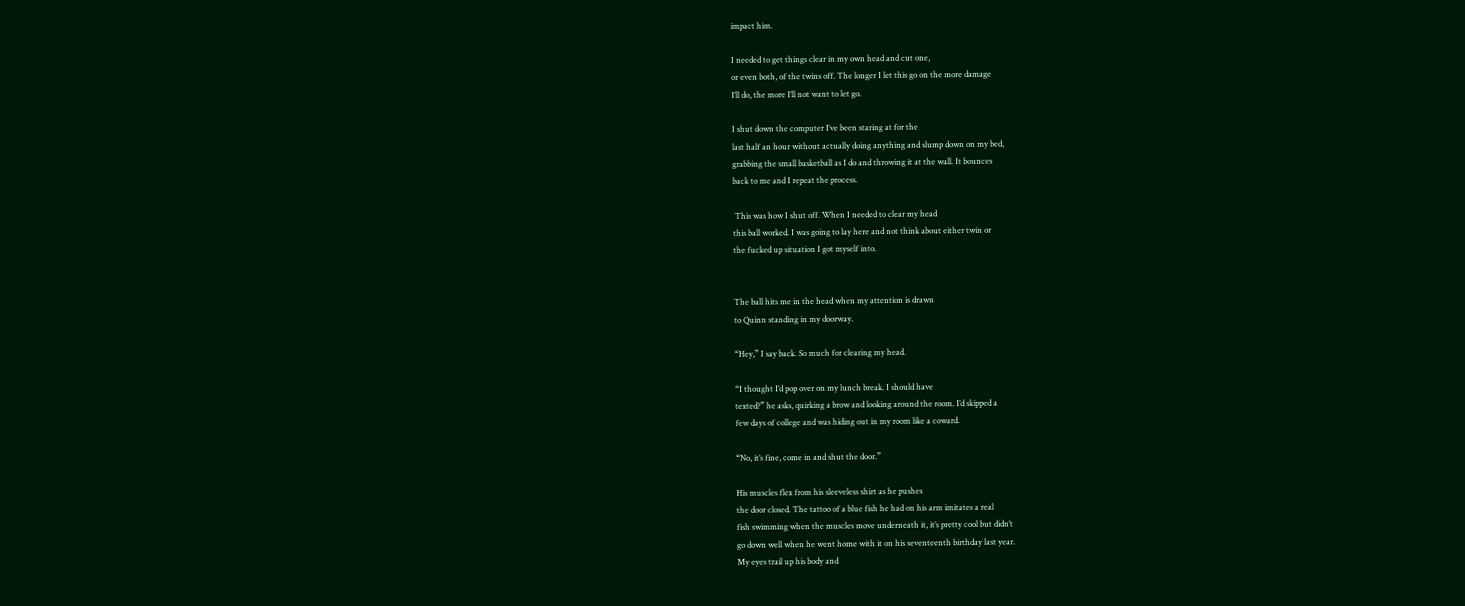impact him.

I needed to get things clear in my own head and cut one,
or even both, of the twins off. The longer I let this go on the more damage
I’ll do, the more I’ll not want to let go.

I shut down the computer I’ve been staring at for the
last half an hour without actually doing anything and slump down on my bed,
grabbing the small basketball as I do and throwing it at the wall. It bounces
back to me and I repeat the process.

 This was how I shut off. When I needed to clear my head
this ball worked. I was going to lay here and not think about either twin or
the fucked up situation I got myself into.


The ball hits me in the head when my attention is drawn
to Quinn standing in my doorway.

“Hey,” I say back. So much for clearing my head.

“I thought I’d pop over on my lunch break. I should have
texted?” he asks, quirking a brow and looking around the room. I’d skipped a
few days of college and was hiding out in my room like a coward.

“No, it’s fine, come in and shut the door.”

His muscles flex from his sleeveless shirt as he pushes
the door closed. The tattoo of a blue fish he had on his arm imitates a real
fish swimming when the muscles move underneath it, it’s pretty cool but didn’t
go down well when he went home with it on his seventeenth birthday last year.
My eyes trail up his body and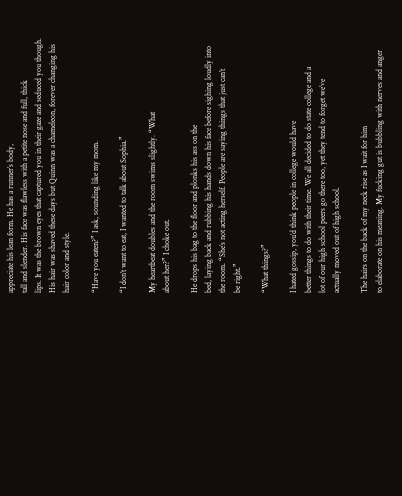appreciate his lean form. He has a runner’s body,
tall and slender. His face was flawless with a petite nose and full, thick
lips. It was the brown eyes that captured you in their gaze and seduced you though.
His hair was shaved these days but Quinn was a chameleon, forever changing his
hair color and style.

“Have you eaten?” I ask, sounding like my mom.

“I don’t want to eat, I wanted to talk about Sophia.”

My heartbeat doubles and the room swims slightly. “What
about her?” I choke out.

He drops his bag to the floor and plonks his ass on the
bed, laying back and rubbing his hands down his face before sighing loudly into
the room. “She’s not acting herself. People are saying things that just can’t
be right.”

“What things?”

I hated gossip, you’d think people in college would have
better things to do with their time. We all decided to do state college and a
lot of our high school peers go there too, yet they tend to forget we’ve
actually moved out of high school.

The hairs on the back of my neck rise as I wait for him
to elaborate on his meaning. My fucking gut is bubbling with nerves and anger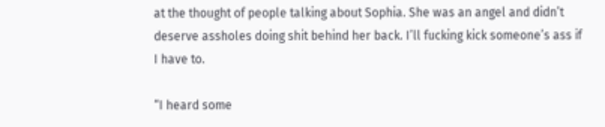at the thought of people talking about Sophia. She was an angel and didn’t
deserve assholes doing shit behind her back. I’ll fucking kick someone’s ass if
I have to.

“I heard some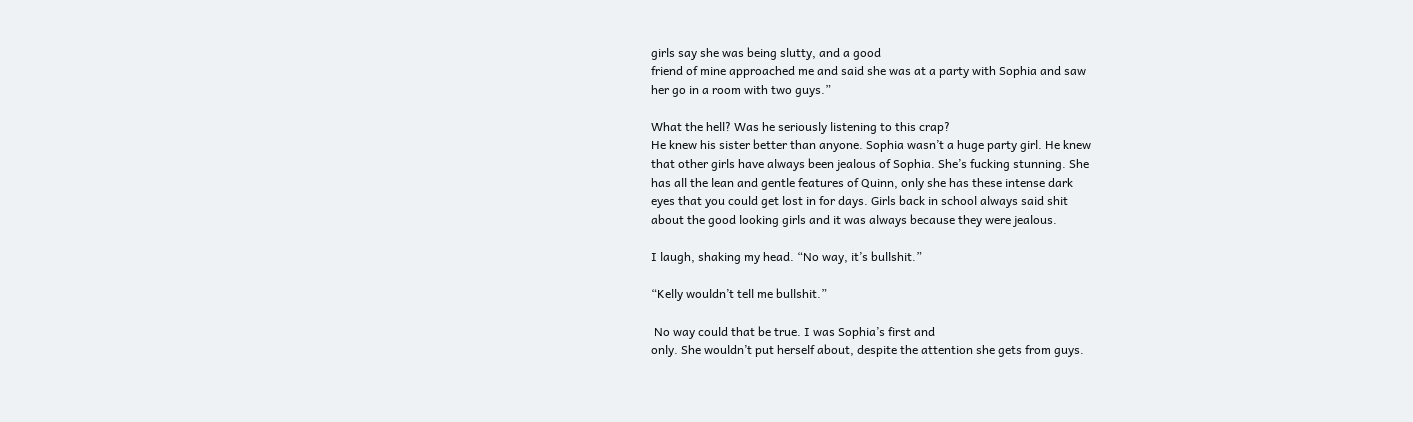girls say she was being slutty, and a good
friend of mine approached me and said she was at a party with Sophia and saw
her go in a room with two guys.”

What the hell? Was he seriously listening to this crap?
He knew his sister better than anyone. Sophia wasn’t a huge party girl. He knew
that other girls have always been jealous of Sophia. She’s fucking stunning. She
has all the lean and gentle features of Quinn, only she has these intense dark
eyes that you could get lost in for days. Girls back in school always said shit
about the good looking girls and it was always because they were jealous.

I laugh, shaking my head. “No way, it’s bullshit.”

“Kelly wouldn’t tell me bullshit.”

 No way could that be true. I was Sophia’s first and
only. She wouldn’t put herself about, despite the attention she gets from guys.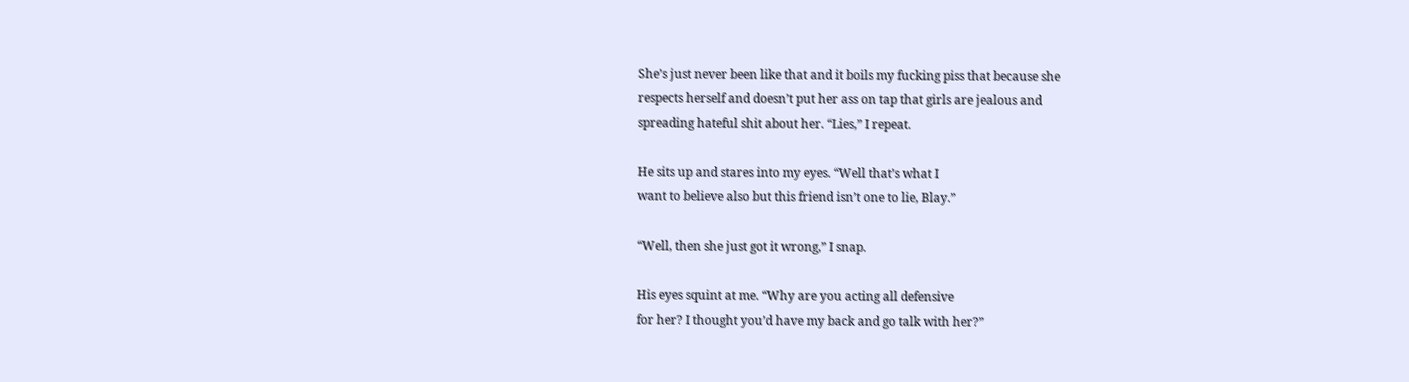She’s just never been like that and it boils my fucking piss that because she
respects herself and doesn’t put her ass on tap that girls are jealous and
spreading hateful shit about her. “Lies,” I repeat.

He sits up and stares into my eyes. “Well that’s what I
want to believe also but this friend isn’t one to lie, Blay.”

“Well, then she just got it wrong,” I snap.

His eyes squint at me. “Why are you acting all defensive
for her? I thought you’d have my back and go talk with her?”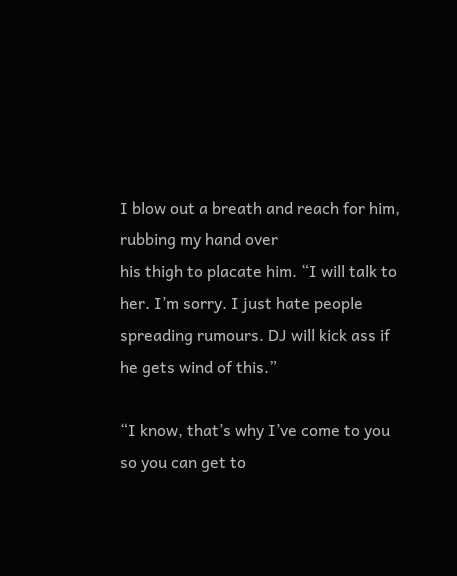I blow out a breath and reach for him, rubbing my hand over
his thigh to placate him. “I will talk to her. I’m sorry. I just hate people
spreading rumours. DJ will kick ass if he gets wind of this.”

“I know, that’s why I’ve come to you so you can get to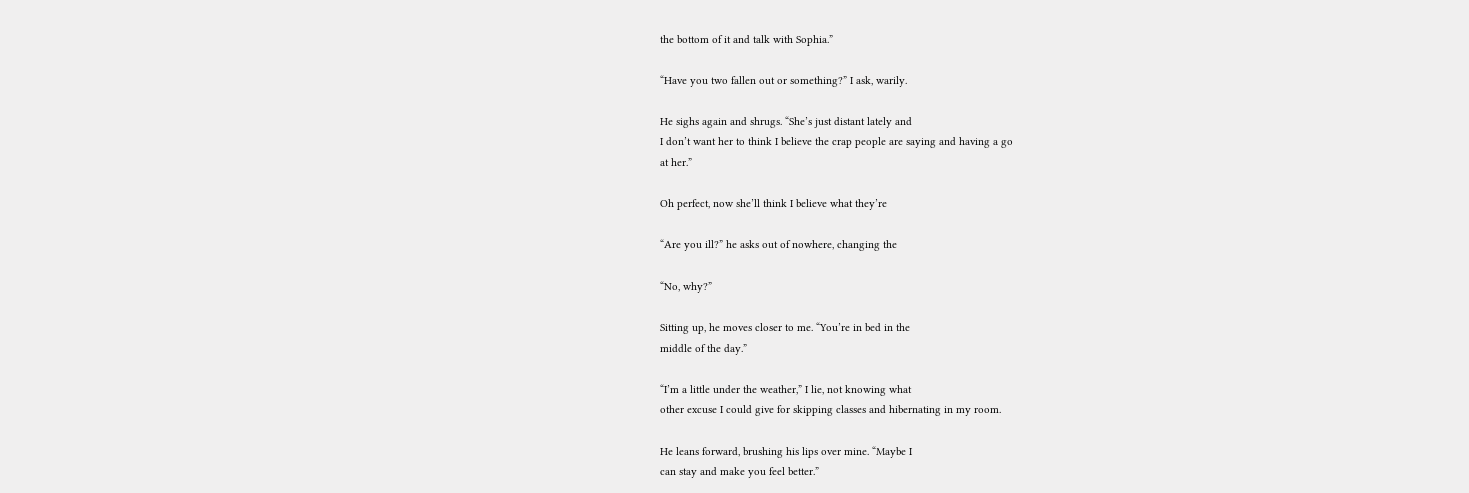the bottom of it and talk with Sophia.”

“Have you two fallen out or something?” I ask, warily.

He sighs again and shrugs. “She’s just distant lately and
I don’t want her to think I believe the crap people are saying and having a go
at her.”

Oh perfect, now she’ll think I believe what they’re

“Are you ill?” he asks out of nowhere, changing the

“No, why?”

Sitting up, he moves closer to me. “You’re in bed in the
middle of the day.”

“I’m a little under the weather,” I lie, not knowing what
other excuse I could give for skipping classes and hibernating in my room.

He leans forward, brushing his lips over mine. “Maybe I
can stay and make you feel better.”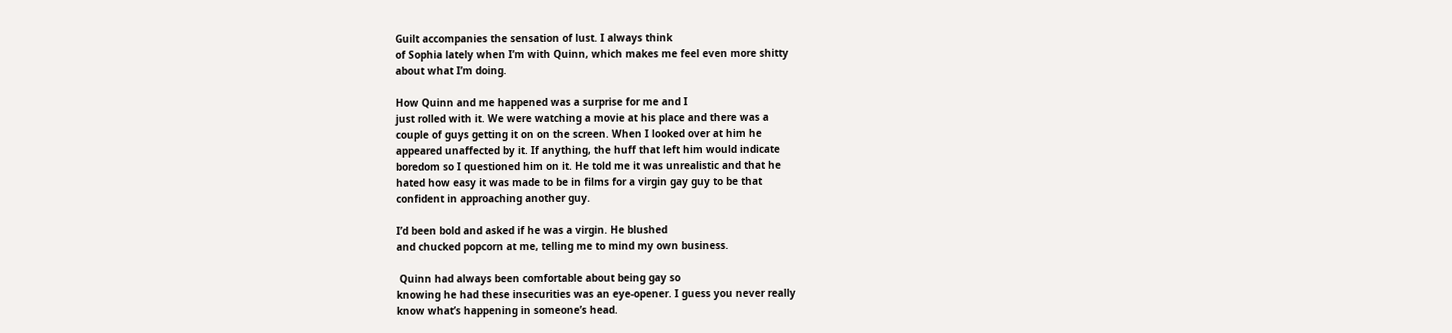Guilt accompanies the sensation of lust. I always think
of Sophia lately when I’m with Quinn, which makes me feel even more shitty
about what I’m doing.

How Quinn and me happened was a surprise for me and I
just rolled with it. We were watching a movie at his place and there was a
couple of guys getting it on on the screen. When I looked over at him he
appeared unaffected by it. If anything, the huff that left him would indicate
boredom so I questioned him on it. He told me it was unrealistic and that he
hated how easy it was made to be in films for a virgin gay guy to be that
confident in approaching another guy.

I’d been bold and asked if he was a virgin. He blushed
and chucked popcorn at me, telling me to mind my own business.

 Quinn had always been comfortable about being gay so
knowing he had these insecurities was an eye-opener. I guess you never really
know what’s happening in someone’s head.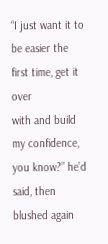“I just want it to be easier the first time, get it over
with and build my confidence, you know?” he’d said, then blushed again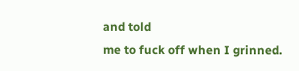and told
me to fuck off when I grinned.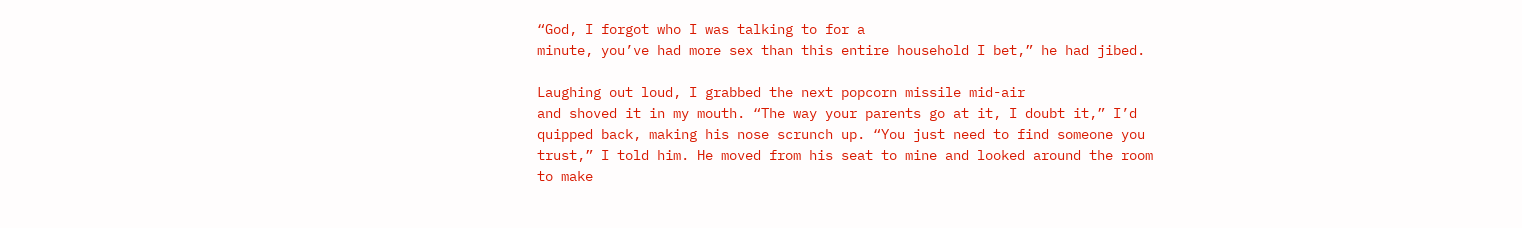“God, I forgot who I was talking to for a
minute, you’ve had more sex than this entire household I bet,” he had jibed.

Laughing out loud, I grabbed the next popcorn missile mid-air
and shoved it in my mouth. “The way your parents go at it, I doubt it,” I’d
quipped back, making his nose scrunch up. “You just need to find someone you
trust,” I told him. He moved from his seat to mine and looked around the room
to make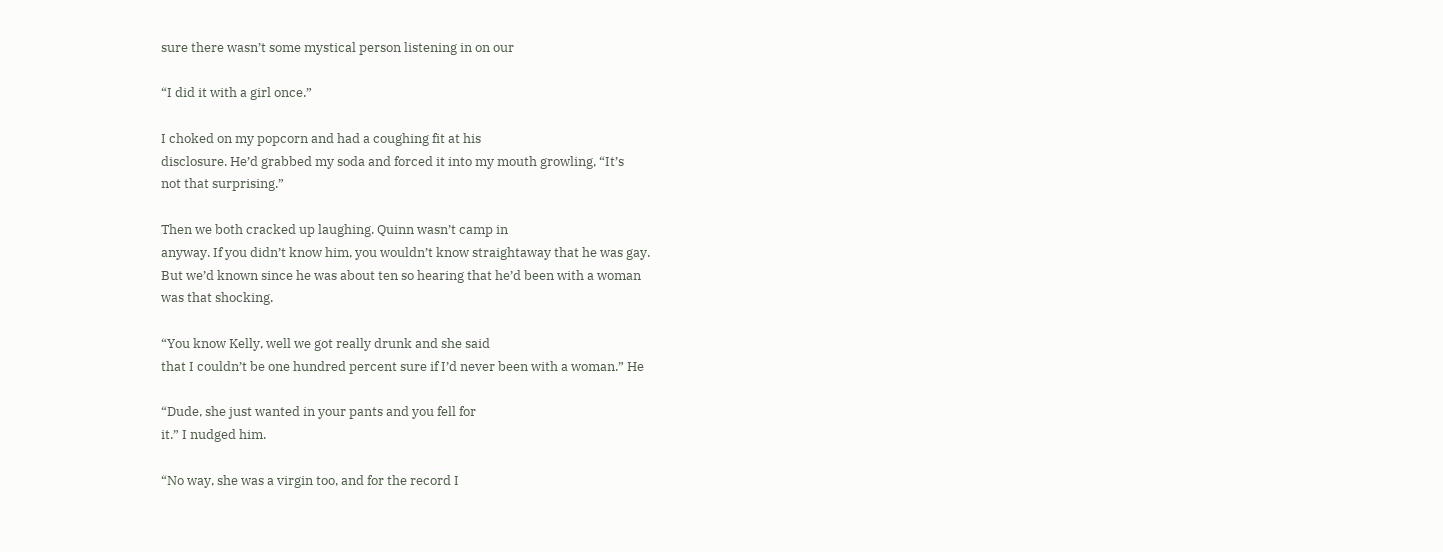sure there wasn’t some mystical person listening in on our

“I did it with a girl once.”

I choked on my popcorn and had a coughing fit at his
disclosure. He’d grabbed my soda and forced it into my mouth growling, “It’s
not that surprising.”

Then we both cracked up laughing. Quinn wasn’t camp in
anyway. If you didn’t know him, you wouldn’t know straightaway that he was gay.
But we’d known since he was about ten so hearing that he’d been with a woman
was that shocking.

“You know Kelly, well we got really drunk and she said
that I couldn’t be one hundred percent sure if I’d never been with a woman.” He

“Dude, she just wanted in your pants and you fell for
it.” I nudged him.

“No way, she was a virgin too, and for the record I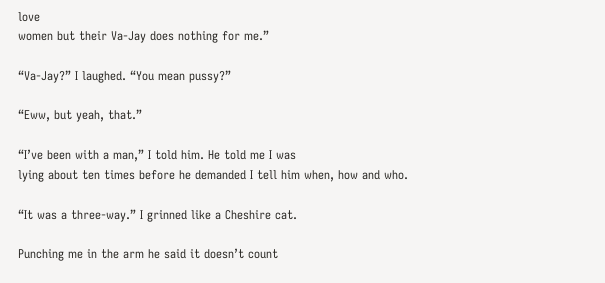love
women but their Va-Jay does nothing for me.”

“Va-Jay?” I laughed. “You mean pussy?”

“Eww, but yeah, that.”

“I’ve been with a man,” I told him. He told me I was
lying about ten times before he demanded I tell him when, how and who.

“It was a three-way.” I grinned like a Cheshire cat.

Punching me in the arm he said it doesn’t count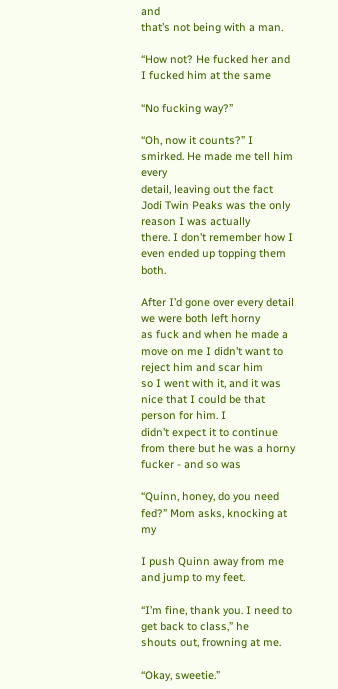and
that’s not being with a man.

“How not? He fucked her and I fucked him at the same

“No fucking way?”

“Oh, now it counts?” I smirked. He made me tell him every
detail, leaving out the fact Jodi Twin Peaks was the only reason I was actually
there. I don’t remember how I even ended up topping them both.

After I’d gone over every detail we were both left horny
as fuck and when he made a move on me I didn’t want to reject him and scar him
so I went with it, and it was nice that I could be that person for him. I
didn’t expect it to continue from there but he was a horny fucker - and so was

“Quinn, honey, do you need fed?” Mom asks, knocking at my

I push Quinn away from me and jump to my feet.

“I’m fine, thank you. I need to get back to class,” he
shouts out, frowning at me.

“Okay, sweetie.”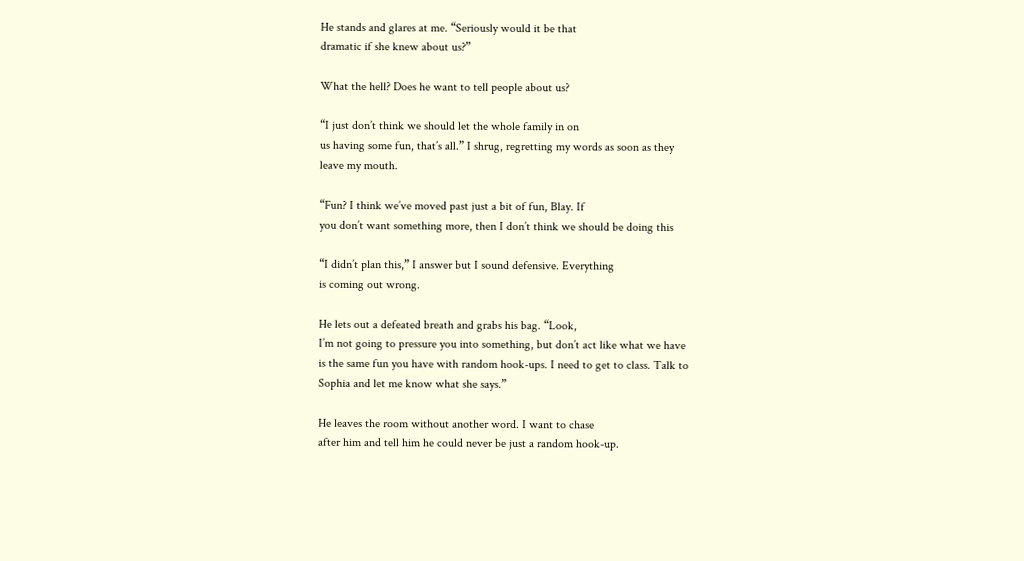He stands and glares at me. “Seriously would it be that
dramatic if she knew about us?”

What the hell? Does he want to tell people about us?

“I just don’t think we should let the whole family in on
us having some fun, that’s all.” I shrug, regretting my words as soon as they
leave my mouth.

“Fun? I think we’ve moved past just a bit of fun, Blay. If
you don’t want something more, then I don’t think we should be doing this

“I didn’t plan this,” I answer but I sound defensive. Everything
is coming out wrong.

He lets out a defeated breath and grabs his bag. “Look,
I’m not going to pressure you into something, but don’t act like what we have
is the same fun you have with random hook-ups. I need to get to class. Talk to
Sophia and let me know what she says.”

He leaves the room without another word. I want to chase
after him and tell him he could never be just a random hook-up.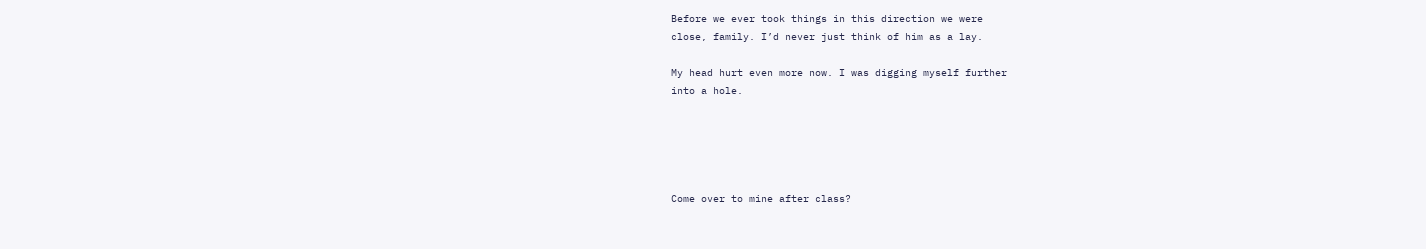Before we ever took things in this direction we were
close, family. I’d never just think of him as a lay.

My head hurt even more now. I was digging myself further
into a hole.





Come over to mine after class?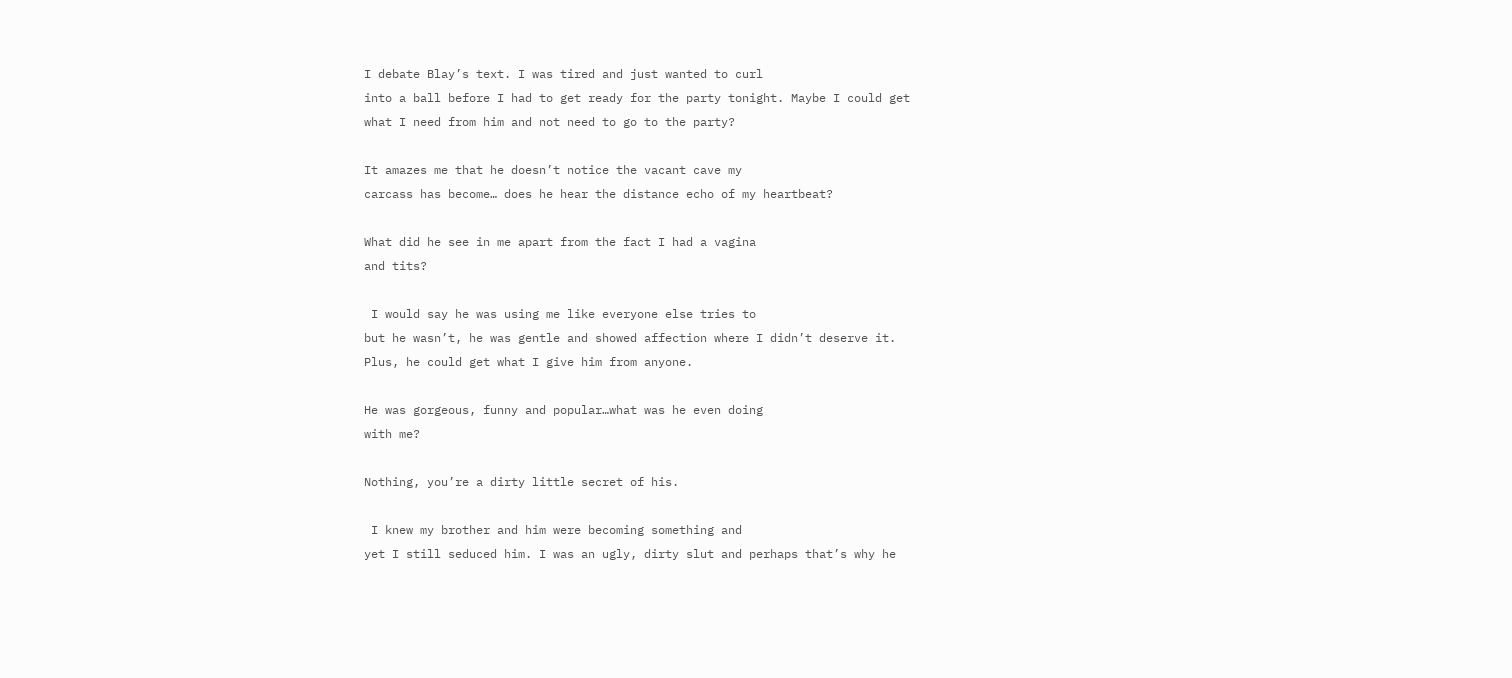I debate Blay’s text. I was tired and just wanted to curl
into a ball before I had to get ready for the party tonight. Maybe I could get
what I need from him and not need to go to the party?

It amazes me that he doesn’t notice the vacant cave my
carcass has become… does he hear the distance echo of my heartbeat?

What did he see in me apart from the fact I had a vagina
and tits?

 I would say he was using me like everyone else tries to
but he wasn’t, he was gentle and showed affection where I didn’t deserve it.
Plus, he could get what I give him from anyone.

He was gorgeous, funny and popular…what was he even doing
with me?

Nothing, you’re a dirty little secret of his.

 I knew my brother and him were becoming something and
yet I still seduced him. I was an ugly, dirty slut and perhaps that’s why he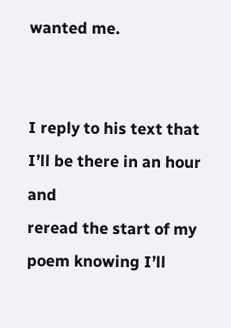wanted me.


I reply to his text that I’ll be there in an hour and
reread the start of my poem knowing I’ll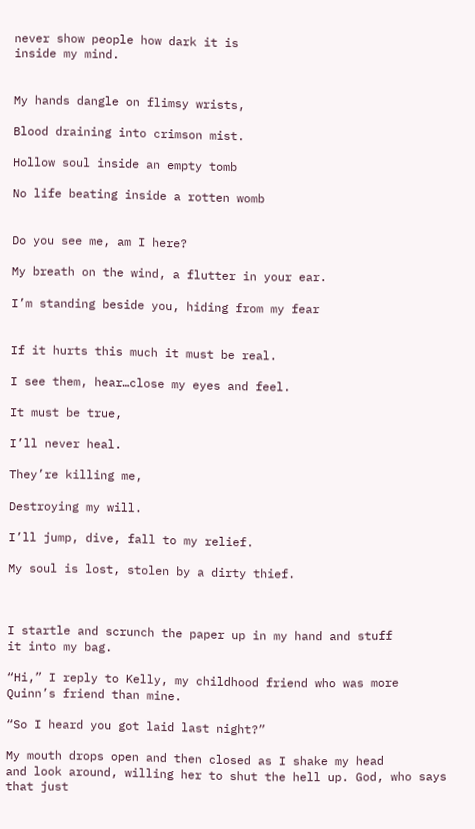never show people how dark it is
inside my mind.


My hands dangle on flimsy wrists,

Blood draining into crimson mist.

Hollow soul inside an empty tomb

No life beating inside a rotten womb


Do you see me, am I here?

My breath on the wind, a flutter in your ear.

I’m standing beside you, hiding from my fear


If it hurts this much it must be real.

I see them, hear…close my eyes and feel.

It must be true,

I’ll never heal.

They’re killing me,

Destroying my will.

I’ll jump, dive, fall to my relief.

My soul is lost, stolen by a dirty thief.



I startle and scrunch the paper up in my hand and stuff
it into my bag.

“Hi,” I reply to Kelly, my childhood friend who was more
Quinn’s friend than mine.

“So I heard you got laid last night?”

My mouth drops open and then closed as I shake my head
and look around, willing her to shut the hell up. God, who says that just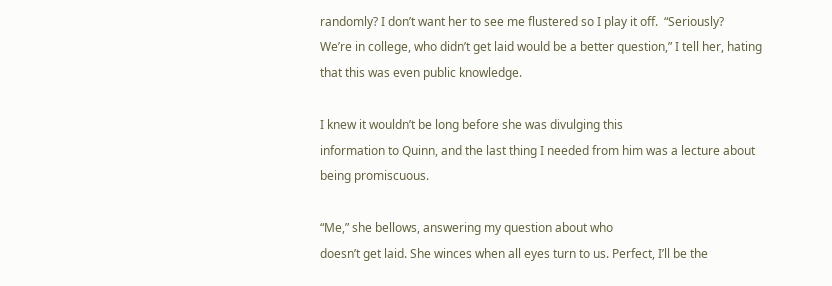randomly? I don’t want her to see me flustered so I play it off.  “Seriously?
We’re in college, who didn’t get laid would be a better question,” I tell her, hating
that this was even public knowledge.

I knew it wouldn’t be long before she was divulging this
information to Quinn, and the last thing I needed from him was a lecture about
being promiscuous.

“Me,” she bellows, answering my question about who
doesn’t get laid. She winces when all eyes turn to us. Perfect, I’ll be the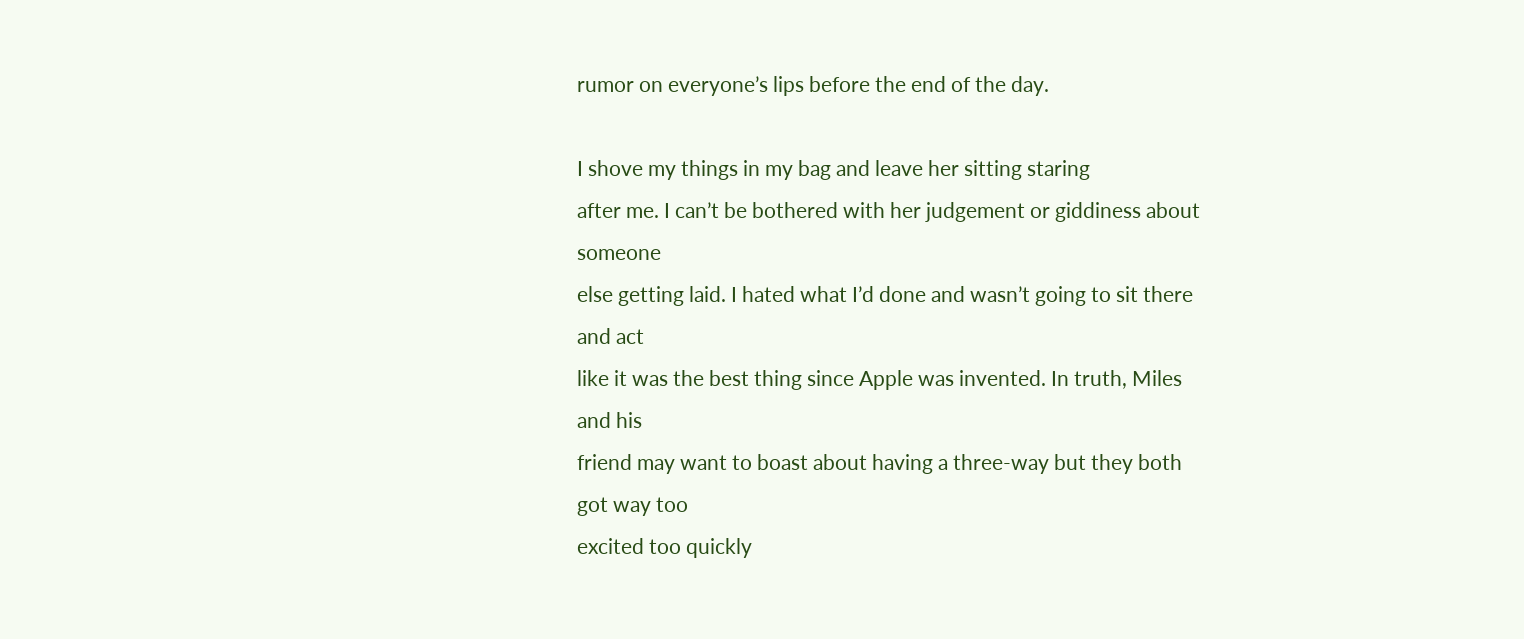rumor on everyone’s lips before the end of the day.

I shove my things in my bag and leave her sitting staring
after me. I can’t be bothered with her judgement or giddiness about someone
else getting laid. I hated what I’d done and wasn’t going to sit there and act
like it was the best thing since Apple was invented. In truth, Miles and his
friend may want to boast about having a three-way but they both got way too
excited too quickly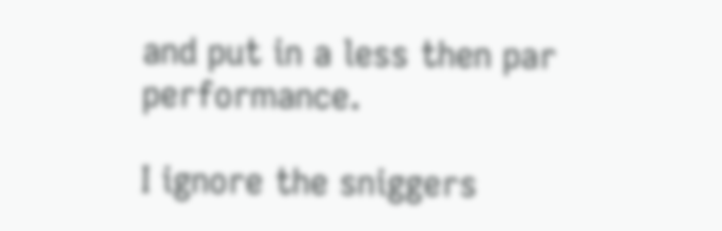and put in a less then par performance.

I ignore the sniggers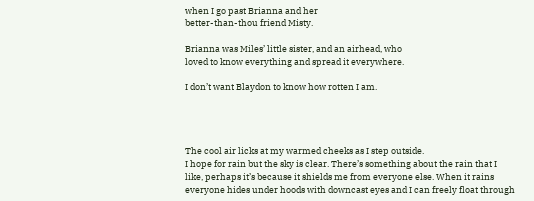when I go past Brianna and her
better-than-thou friend Misty.

Brianna was Miles’ little sister, and an airhead, who
loved to know everything and spread it everywhere.

I don’t want Blaydon to know how rotten I am.




The cool air licks at my warmed cheeks as I step outside.
I hope for rain but the sky is clear. There’s something about the rain that I
like, perhaps it’s because it shields me from everyone else. When it rains
everyone hides under hoods with downcast eyes and I can freely float through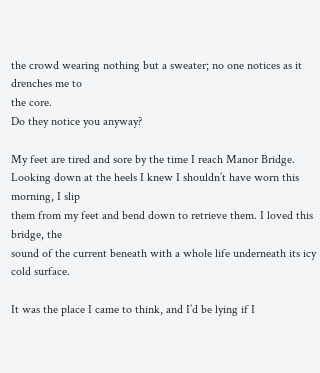the crowd wearing nothing but a sweater; no one notices as it drenches me to
the core.
Do they notice you anyway?

My feet are tired and sore by the time I reach Manor Bridge.
Looking down at the heels I knew I shouldn’t have worn this morning, I slip
them from my feet and bend down to retrieve them. I loved this bridge, the
sound of the current beneath with a whole life underneath its icy cold surface.

It was the place I came to think, and I’d be lying if I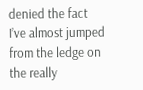denied the fact I’ve almost jumped from the ledge on the really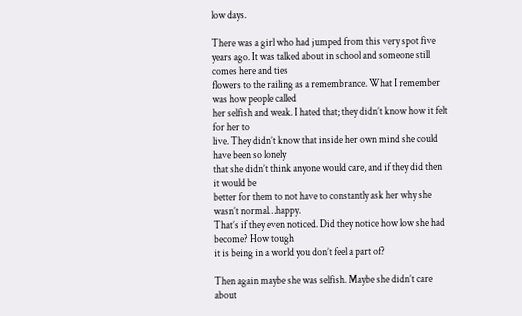low days.

There was a girl who had jumped from this very spot five
years ago. It was talked about in school and someone still comes here and ties
flowers to the railing as a remembrance. What I remember was how people called
her selfish and weak. I hated that; they didn’t know how it felt for her to
live. They didn’t know that inside her own mind she could have been so lonely
that she didn’t think anyone would care, and if they did then it would be
better for them to not have to constantly ask her why she wasn’t normal…happy.
That’s if they even noticed. Did they notice how low she had become? How tough
it is being in a world you don’t feel a part of?

Then again maybe she was selfish. Maybe she didn’t care about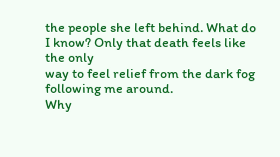the people she left behind. What do I know? Only that death feels like the only
way to feel relief from the dark fog following me around.
Why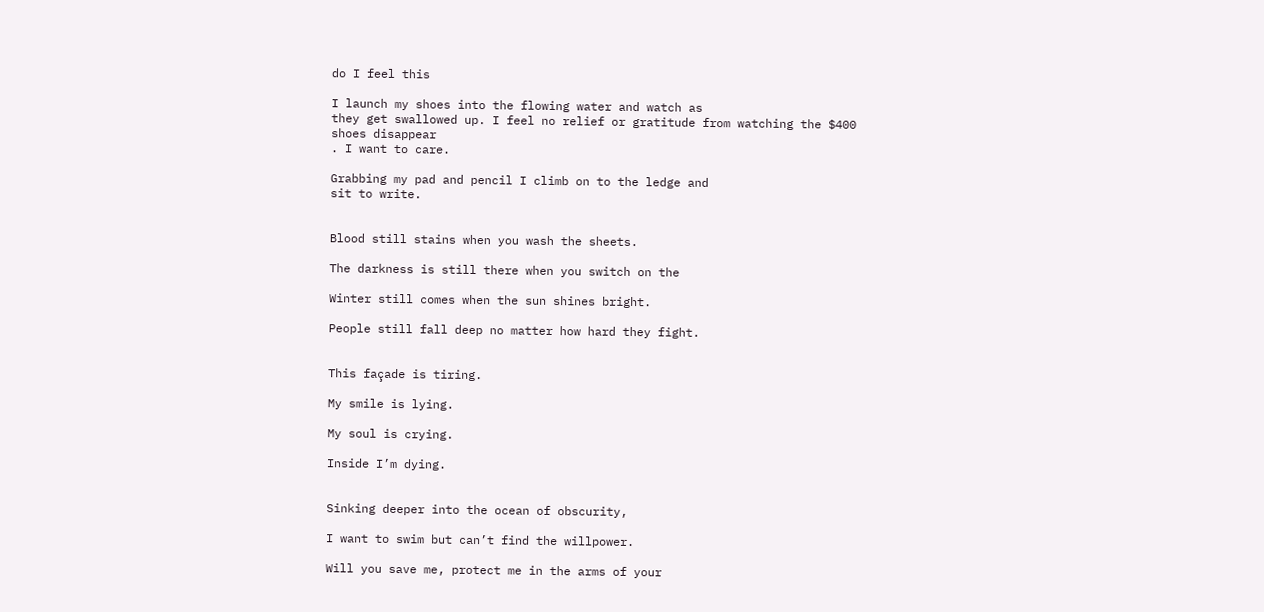do I feel this

I launch my shoes into the flowing water and watch as
they get swallowed up. I feel no relief or gratitude from watching the $400
shoes disappear
. I want to care.

Grabbing my pad and pencil I climb on to the ledge and
sit to write.


Blood still stains when you wash the sheets.

The darkness is still there when you switch on the

Winter still comes when the sun shines bright.

People still fall deep no matter how hard they fight.


This façade is tiring.

My smile is lying.

My soul is crying.

Inside I’m dying.


Sinking deeper into the ocean of obscurity,

I want to swim but can’t find the willpower.

Will you save me, protect me in the arms of your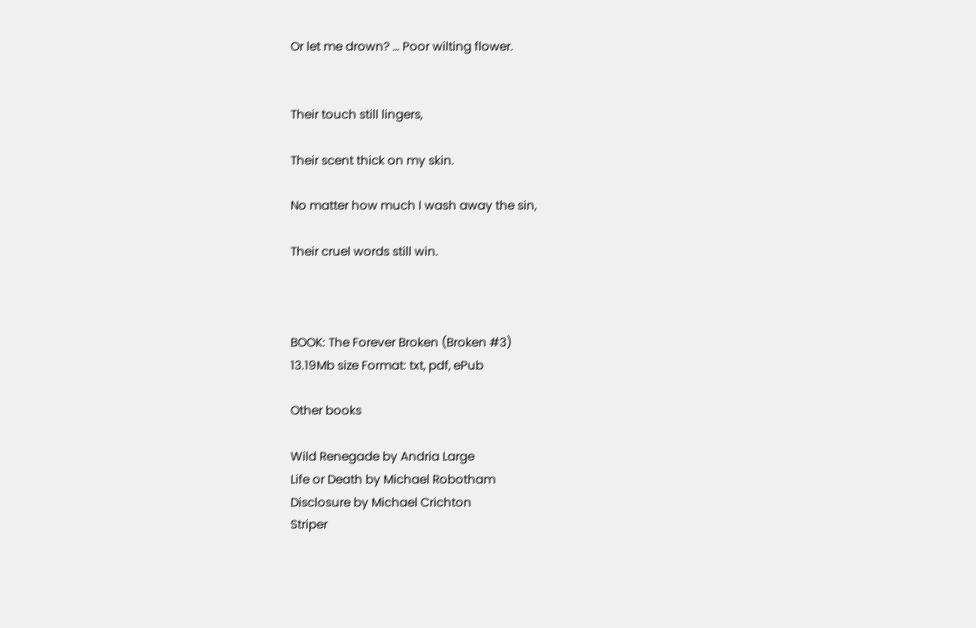Or let me drown? … Poor wilting flower.


Their touch still lingers,

Their scent thick on my skin.

No matter how much I wash away the sin,

Their cruel words still win.



BOOK: The Forever Broken (Broken #3)
13.19Mb size Format: txt, pdf, ePub

Other books

Wild Renegade by Andria Large
Life or Death by Michael Robotham
Disclosure by Michael Crichton
Striper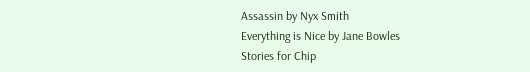Assassin by Nyx Smith
Everything is Nice by Jane Bowles
Stories for Chip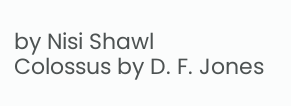by Nisi Shawl
Colossus by D. F. Jones